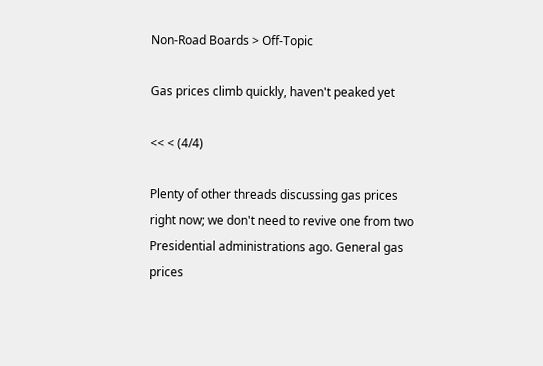Non-Road Boards > Off-Topic

Gas prices climb quickly, haven't peaked yet

<< < (4/4)

Plenty of other threads discussing gas prices right now; we don't need to revive one from two Presidential administrations ago. General gas prices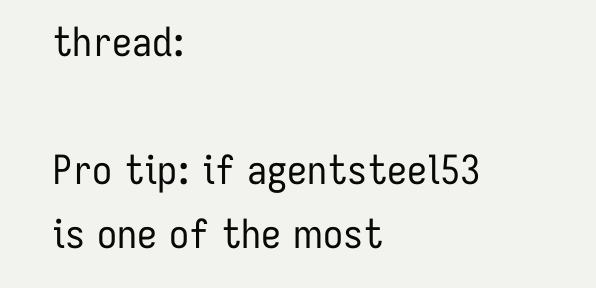thread:

Pro tip: if agentsteel53 is one of the most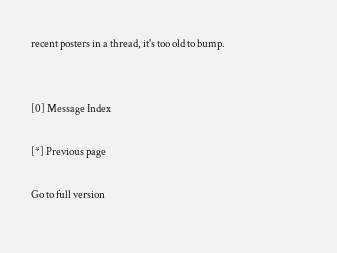recent posters in a thread, it's too old to bump.


[0] Message Index

[*] Previous page

Go to full version